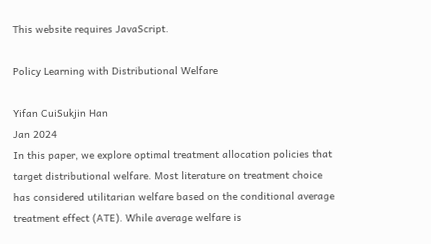This website requires JavaScript.

Policy Learning with Distributional Welfare

Yifan CuiSukjin Han
Jan 2024
In this paper, we explore optimal treatment allocation policies that target distributional welfare. Most literature on treatment choice has considered utilitarian welfare based on the conditional average treatment effect (ATE). While average welfare is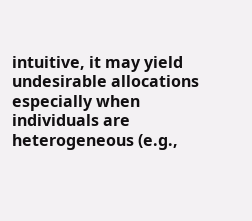intuitive, it may yield undesirable allocations especially when individuals are heterogeneous (e.g.,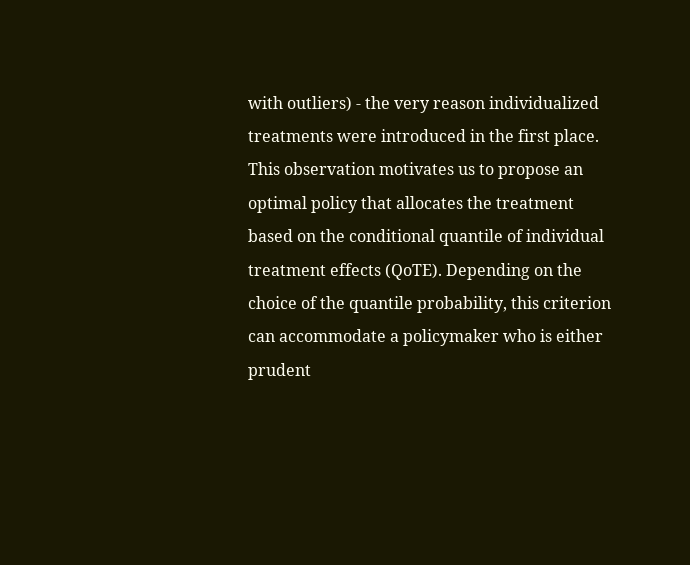with outliers) - the very reason individualized treatments were introduced in the first place. This observation motivates us to propose an optimal policy that allocates the treatment based on the conditional quantile of individual treatment effects (QoTE). Depending on the choice of the quantile probability, this criterion can accommodate a policymaker who is either prudent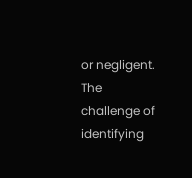or negligent. The challenge of identifying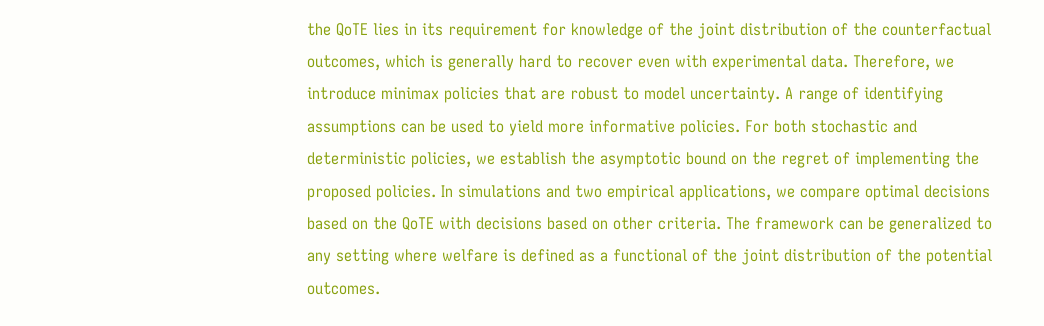the QoTE lies in its requirement for knowledge of the joint distribution of the counterfactual outcomes, which is generally hard to recover even with experimental data. Therefore, we introduce minimax policies that are robust to model uncertainty. A range of identifying assumptions can be used to yield more informative policies. For both stochastic and deterministic policies, we establish the asymptotic bound on the regret of implementing the proposed policies. In simulations and two empirical applications, we compare optimal decisions based on the QoTE with decisions based on other criteria. The framework can be generalized to any setting where welfare is defined as a functional of the joint distribution of the potential outcomes.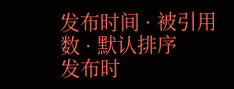发布时间 · 被引用数 · 默认排序
发布时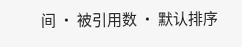间 · 被引用数 · 默认排序